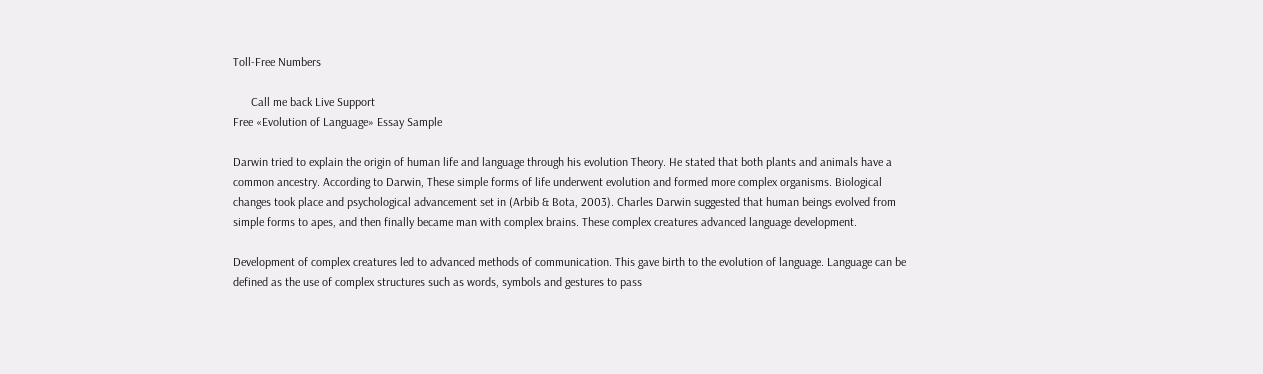Toll-Free Numbers

      Call me back Live Support
Free «Evolution of Language» Essay Sample

Darwin tried to explain the origin of human life and language through his evolution Theory. He stated that both plants and animals have a common ancestry. According to Darwin, These simple forms of life underwent evolution and formed more complex organisms. Biological changes took place and psychological advancement set in (Arbib & Bota, 2003). Charles Darwin suggested that human beings evolved from simple forms to apes, and then finally became man with complex brains. These complex creatures advanced language development.

Development of complex creatures led to advanced methods of communication. This gave birth to the evolution of language. Language can be defined as the use of complex structures such as words, symbols and gestures to pass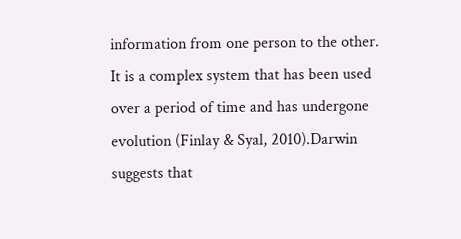information from one person to the other. It is a complex system that has been used over a period of time and has undergone evolution (Finlay & Syal, 2010).Darwin suggests that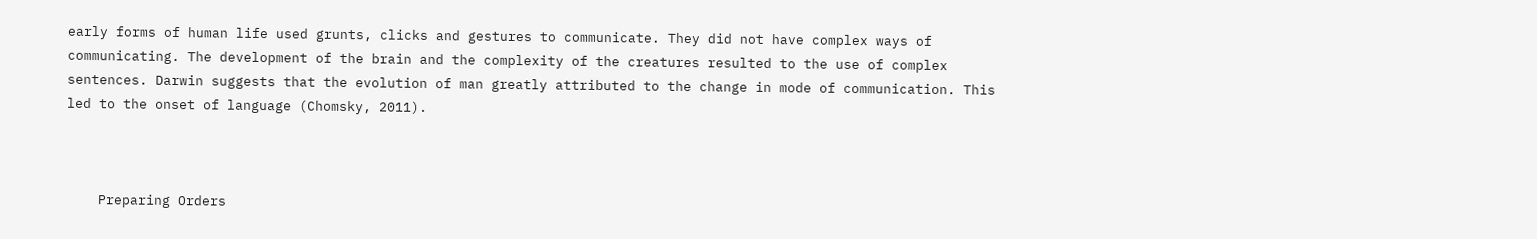early forms of human life used grunts, clicks and gestures to communicate. They did not have complex ways of communicating. The development of the brain and the complexity of the creatures resulted to the use of complex sentences. Darwin suggests that the evolution of man greatly attributed to the change in mode of communication. This led to the onset of language (Chomsky, 2011).



    Preparing Orders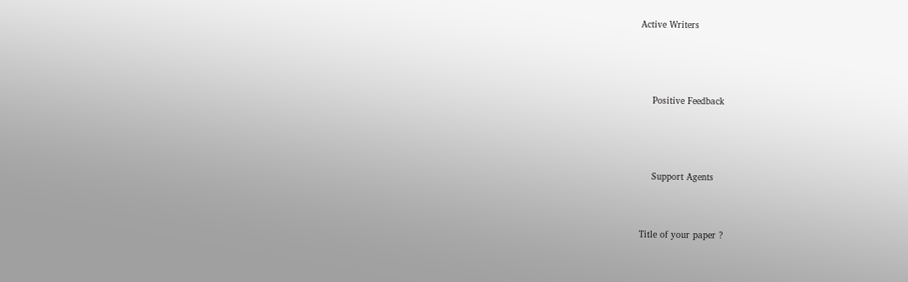Active Writers



    Positive Feedback



    Support Agents


Title of your paper ?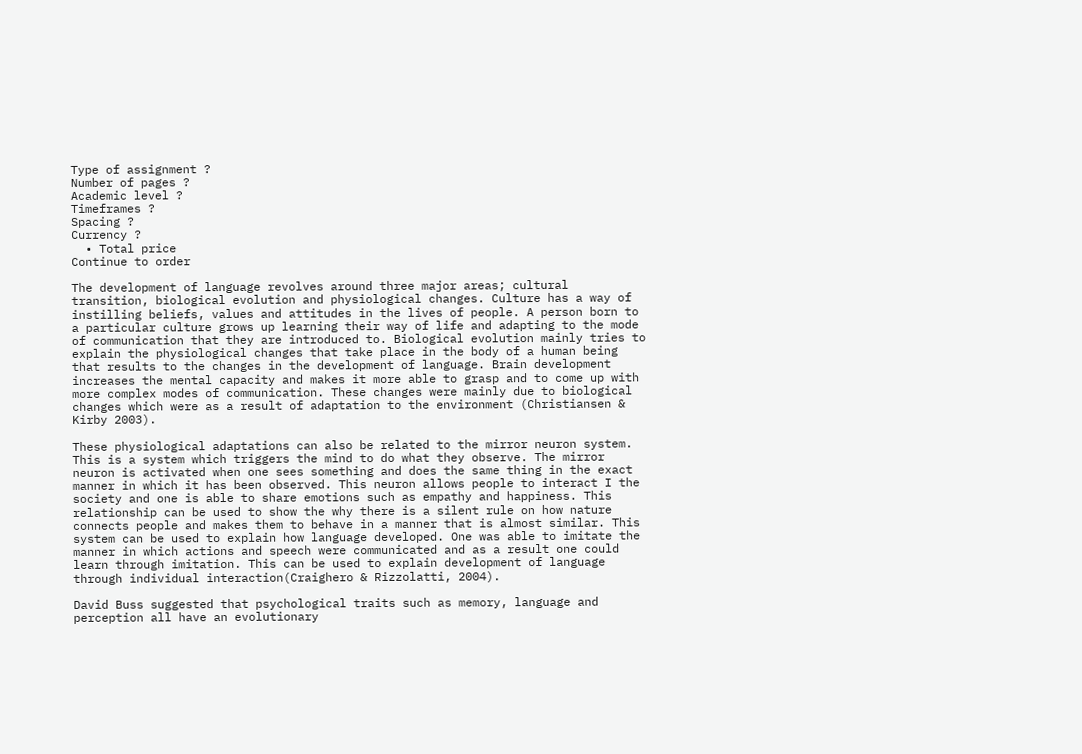Type of assignment ?
Number of pages ?
Academic level ?
Timeframes ?
Spacing ?
Currency ?
  • Total price
Continue to order

The development of language revolves around three major areas; cultural transition, biological evolution and physiological changes. Culture has a way of instilling beliefs, values and attitudes in the lives of people. A person born to a particular culture grows up learning their way of life and adapting to the mode of communication that they are introduced to. Biological evolution mainly tries to explain the physiological changes that take place in the body of a human being that results to the changes in the development of language. Brain development increases the mental capacity and makes it more able to grasp and to come up with more complex modes of communication. These changes were mainly due to biological changes which were as a result of adaptation to the environment (Christiansen & Kirby 2003).

These physiological adaptations can also be related to the mirror neuron system. This is a system which triggers the mind to do what they observe. The mirror neuron is activated when one sees something and does the same thing in the exact manner in which it has been observed. This neuron allows people to interact I the society and one is able to share emotions such as empathy and happiness. This relationship can be used to show the why there is a silent rule on how nature connects people and makes them to behave in a manner that is almost similar. This system can be used to explain how language developed. One was able to imitate the manner in which actions and speech were communicated and as a result one could learn through imitation. This can be used to explain development of language through individual interaction(Craighero & Rizzolatti, 2004).

David Buss suggested that psychological traits such as memory, language and perception all have an evolutionary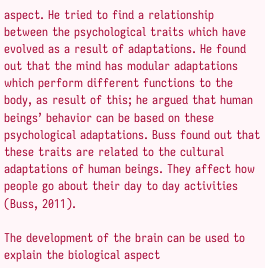aspect. He tried to find a relationship between the psychological traits which have evolved as a result of adaptations. He found out that the mind has modular adaptations which perform different functions to the body, as result of this; he argued that human beings’ behavior can be based on these psychological adaptations. Buss found out that these traits are related to the cultural adaptations of human beings. They affect how people go about their day to day activities (Buss, 2011).

The development of the brain can be used to explain the biological aspect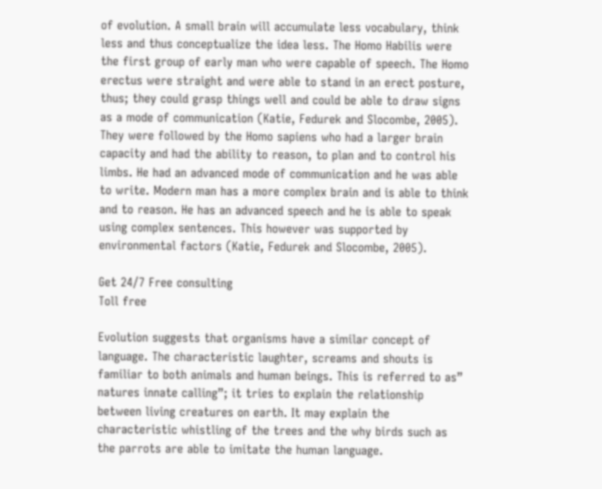of evolution. A small brain will accumulate less vocabulary, think less and thus conceptualize the idea less. The Homo Habilis were the first group of early man who were capable of speech. The Homo erectus were straight and were able to stand in an erect posture, thus; they could grasp things well and could be able to draw signs as a mode of communication (Katie, Fedurek and Slocombe, 2005). They were followed by the Homo sapiens who had a larger brain capacity and had the ability to reason, to plan and to control his limbs. He had an advanced mode of communication and he was able to write. Modern man has a more complex brain and is able to think and to reason. He has an advanced speech and he is able to speak using complex sentences. This however was supported by environmental factors (Katie, Fedurek and Slocombe, 2005).

Get 24/7 Free consulting
Toll free

Evolution suggests that organisms have a similar concept of language. The characteristic laughter, screams and shouts is familiar to both animals and human beings. This is referred to as” natures innate calling”; it tries to explain the relationship between living creatures on earth. It may explain the characteristic whistling of the trees and the why birds such as the parrots are able to imitate the human language.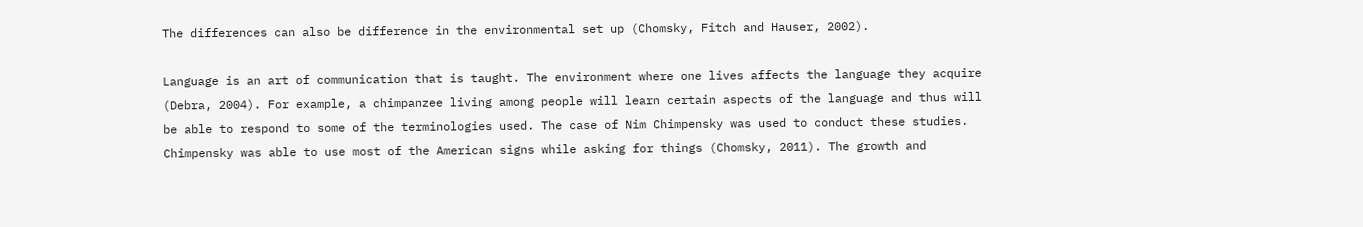The differences can also be difference in the environmental set up (Chomsky, Fitch and Hauser, 2002).

Language is an art of communication that is taught. The environment where one lives affects the language they acquire (Debra, 2004). For example, a chimpanzee living among people will learn certain aspects of the language and thus will be able to respond to some of the terminologies used. The case of Nim Chimpensky was used to conduct these studies. Chimpensky was able to use most of the American signs while asking for things (Chomsky, 2011). The growth and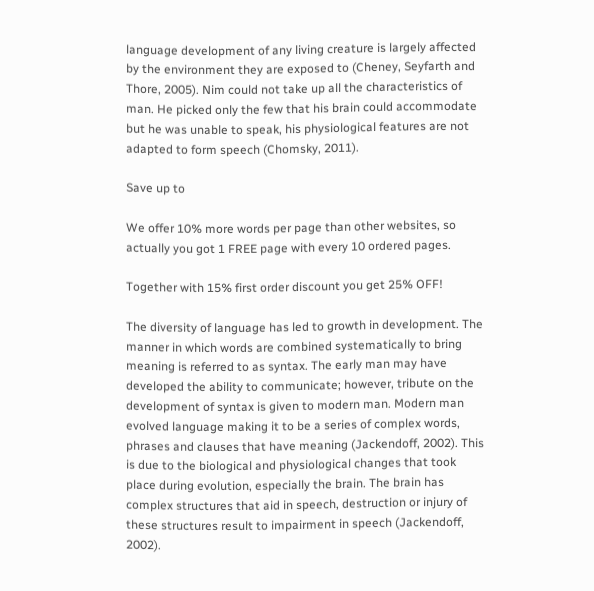language development of any living creature is largely affected by the environment they are exposed to (Cheney, Seyfarth and Thore, 2005). Nim could not take up all the characteristics of man. He picked only the few that his brain could accommodate but he was unable to speak, his physiological features are not adapted to form speech (Chomsky, 2011).

Save up to

We offer 10% more words per page than other websites, so actually you got 1 FREE page with every 10 ordered pages.

Together with 15% first order discount you get 25% OFF!

The diversity of language has led to growth in development. The manner in which words are combined systematically to bring meaning is referred to as syntax. The early man may have developed the ability to communicate; however, tribute on the development of syntax is given to modern man. Modern man evolved language making it to be a series of complex words, phrases and clauses that have meaning (Jackendoff, 2002). This is due to the biological and physiological changes that took place during evolution, especially the brain. The brain has complex structures that aid in speech, destruction or injury of these structures result to impairment in speech (Jackendoff, 2002).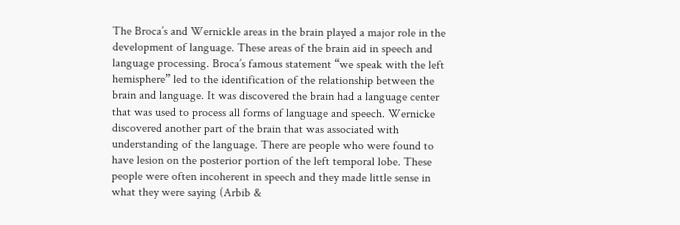The Broca’s and Wernickle areas in the brain played a major role in the development of language. These areas of the brain aid in speech and language processing. Broca’s famous statement “we speak with the left hemisphere” led to the identification of the relationship between the brain and language. It was discovered the brain had a language center that was used to process all forms of language and speech. Wernicke discovered another part of the brain that was associated with understanding of the language. There are people who were found to have lesion on the posterior portion of the left temporal lobe. These people were often incoherent in speech and they made little sense in what they were saying (Arbib &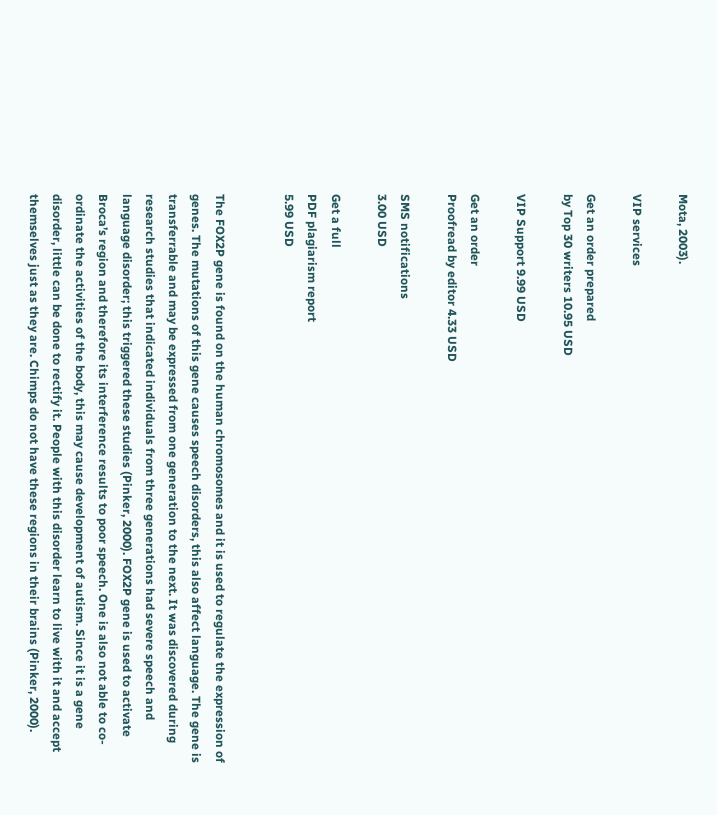Mota, 2003).

VIP services

Get an order prepared
by Top 30 writers 10.95 USD

VIP Support 9.99 USD

Get an order
Proofread by editor 4.33 USD

SMS notifications
3.00 USD

Get a full
PDF plagiarism report
5.99 USD


The FOX2P gene is found on the human chromosomes and it is used to regulate the expression of genes. The mutations of this gene causes speech disorders, this also affect language. The gene is transferrable and may be expressed from one generation to the next. It was discovered during research studies that indicated individuals from three generations had severe speech and language disorder; this triggered these studies (Pinker, 2000). FOX2P gene is used to activate Broca’s region and therefore its interference results to poor speech. One is also not able to co-ordinate the activities of the body, this may cause development of autism. Since it is a gene disorder, little can be done to rectify it. People with this disorder learn to live with it and accept themselves just as they are. Chimps do not have these regions in their brains (Pinker, 2000).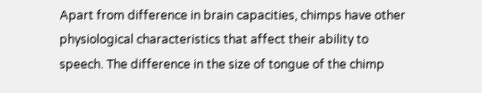Apart from difference in brain capacities, chimps have other physiological characteristics that affect their ability to speech. The difference in the size of tongue of the chimp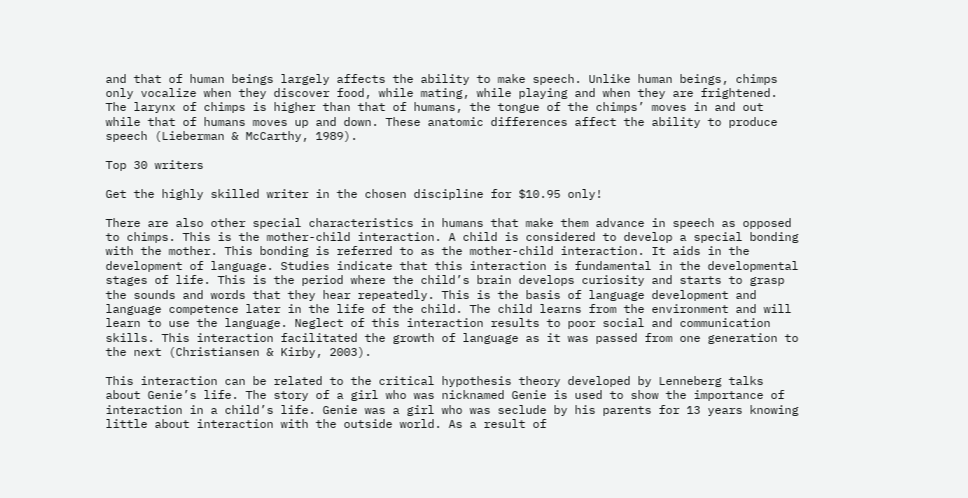and that of human beings largely affects the ability to make speech. Unlike human beings, chimps only vocalize when they discover food, while mating, while playing and when they are frightened. The larynx of chimps is higher than that of humans, the tongue of the chimps’ moves in and out while that of humans moves up and down. These anatomic differences affect the ability to produce speech (Lieberman & McCarthy, 1989).

Top 30 writers

Get the highly skilled writer in the chosen discipline for $10.95 only!

There are also other special characteristics in humans that make them advance in speech as opposed to chimps. This is the mother-child interaction. A child is considered to develop a special bonding with the mother. This bonding is referred to as the mother-child interaction. It aids in the development of language. Studies indicate that this interaction is fundamental in the developmental stages of life. This is the period where the child’s brain develops curiosity and starts to grasp the sounds and words that they hear repeatedly. This is the basis of language development and language competence later in the life of the child. The child learns from the environment and will learn to use the language. Neglect of this interaction results to poor social and communication skills. This interaction facilitated the growth of language as it was passed from one generation to the next (Christiansen & Kirby, 2003).

This interaction can be related to the critical hypothesis theory developed by Lenneberg talks about Genie’s life. The story of a girl who was nicknamed Genie is used to show the importance of interaction in a child’s life. Genie was a girl who was seclude by his parents for 13 years knowing little about interaction with the outside world. As a result of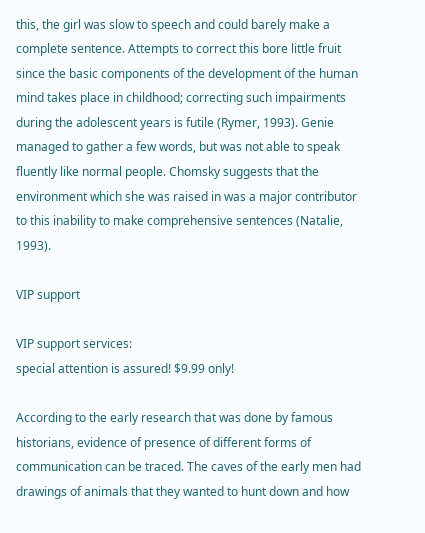this, the girl was slow to speech and could barely make a complete sentence. Attempts to correct this bore little fruit since the basic components of the development of the human mind takes place in childhood; correcting such impairments during the adolescent years is futile (Rymer, 1993). Genie managed to gather a few words, but was not able to speak fluently like normal people. Chomsky suggests that the environment which she was raised in was a major contributor to this inability to make comprehensive sentences (Natalie, 1993).

VIP support

VIP support services:
special attention is assured! $9.99 only!

According to the early research that was done by famous historians, evidence of presence of different forms of communication can be traced. The caves of the early men had drawings of animals that they wanted to hunt down and how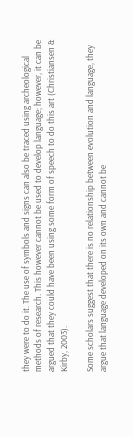they were to do it. The use of symbols and signs can also be traced using archeological methods of research. This however cannot be used to develop language; however, it can be argued that they could have been using some form of speech to do this art (Christiansen & Kirby, 2003).

Some scholars suggest that there is no relationship between evolution and language, they argue that language developed on its own and cannot be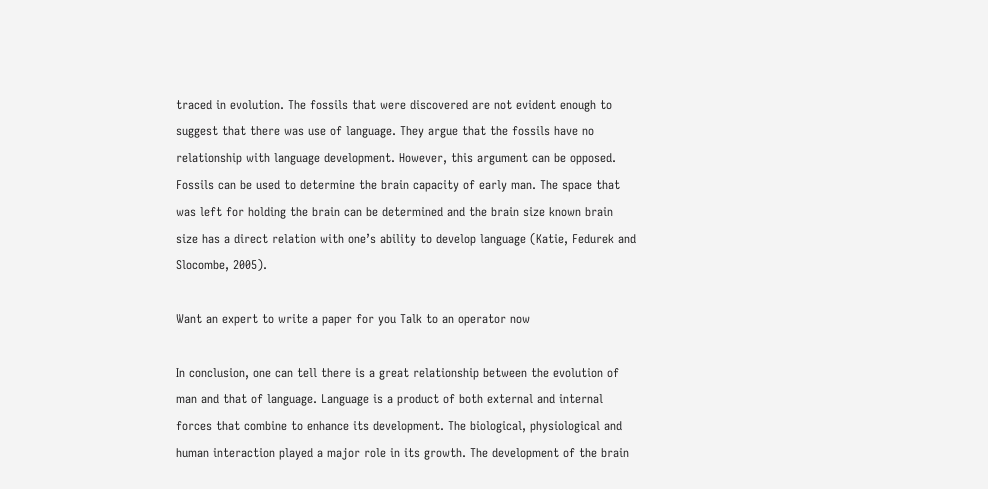traced in evolution. The fossils that were discovered are not evident enough to suggest that there was use of language. They argue that the fossils have no relationship with language development. However, this argument can be opposed. Fossils can be used to determine the brain capacity of early man. The space that was left for holding the brain can be determined and the brain size known brain size has a direct relation with one’s ability to develop language (Katie, Fedurek and Slocombe, 2005).

Want an expert to write a paper for you Talk to an operator now

In conclusion, one can tell there is a great relationship between the evolution of man and that of language. Language is a product of both external and internal forces that combine to enhance its development. The biological, physiological and human interaction played a major role in its growth. The development of the brain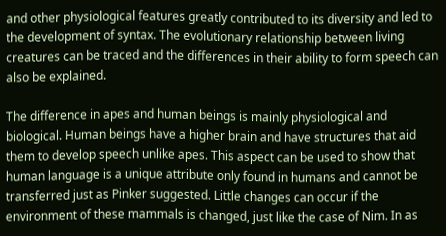and other physiological features greatly contributed to its diversity and led to the development of syntax. The evolutionary relationship between living creatures can be traced and the differences in their ability to form speech can also be explained.

The difference in apes and human beings is mainly physiological and biological. Human beings have a higher brain and have structures that aid them to develop speech unlike apes. This aspect can be used to show that human language is a unique attribute only found in humans and cannot be transferred just as Pinker suggested. Little changes can occur if the environment of these mammals is changed, just like the case of Nim. In as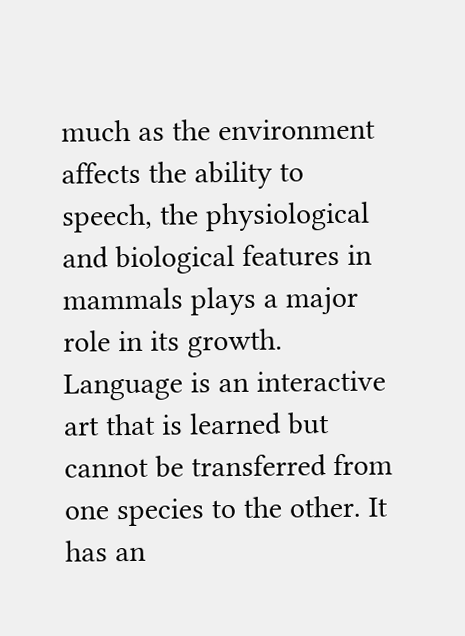much as the environment affects the ability to speech, the physiological and biological features in mammals plays a major role in its growth. Language is an interactive art that is learned but cannot be transferred from one species to the other. It has an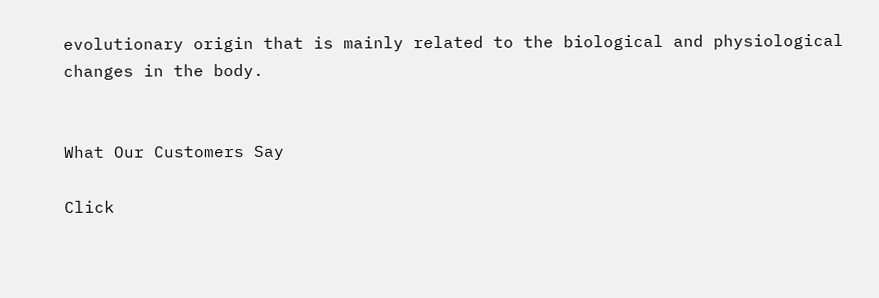evolutionary origin that is mainly related to the biological and physiological changes in the body.


What Our Customers Say

Click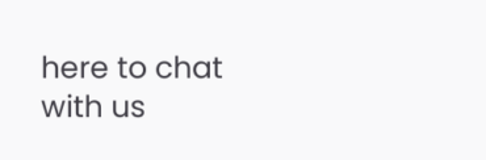here to chat with us